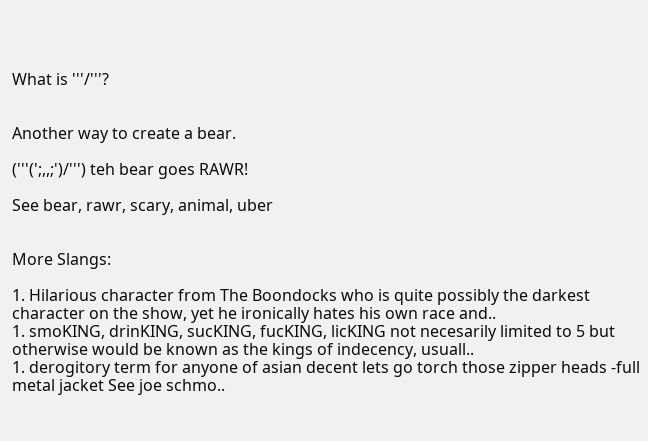What is '''/'''?


Another way to create a bear.

('''(';,,;')/''') teh bear goes RAWR!

See bear, rawr, scary, animal, uber


More Slangs:

1. Hilarious character from The Boondocks who is quite possibly the darkest character on the show, yet he ironically hates his own race and..
1. smoKING, drinKING, sucKING, fucKING, licKING not necesarily limited to 5 but otherwise would be known as the kings of indecency, usuall..
1. derogitory term for anyone of asian decent lets go torch those zipper heads -full metal jacket See joe schmo..